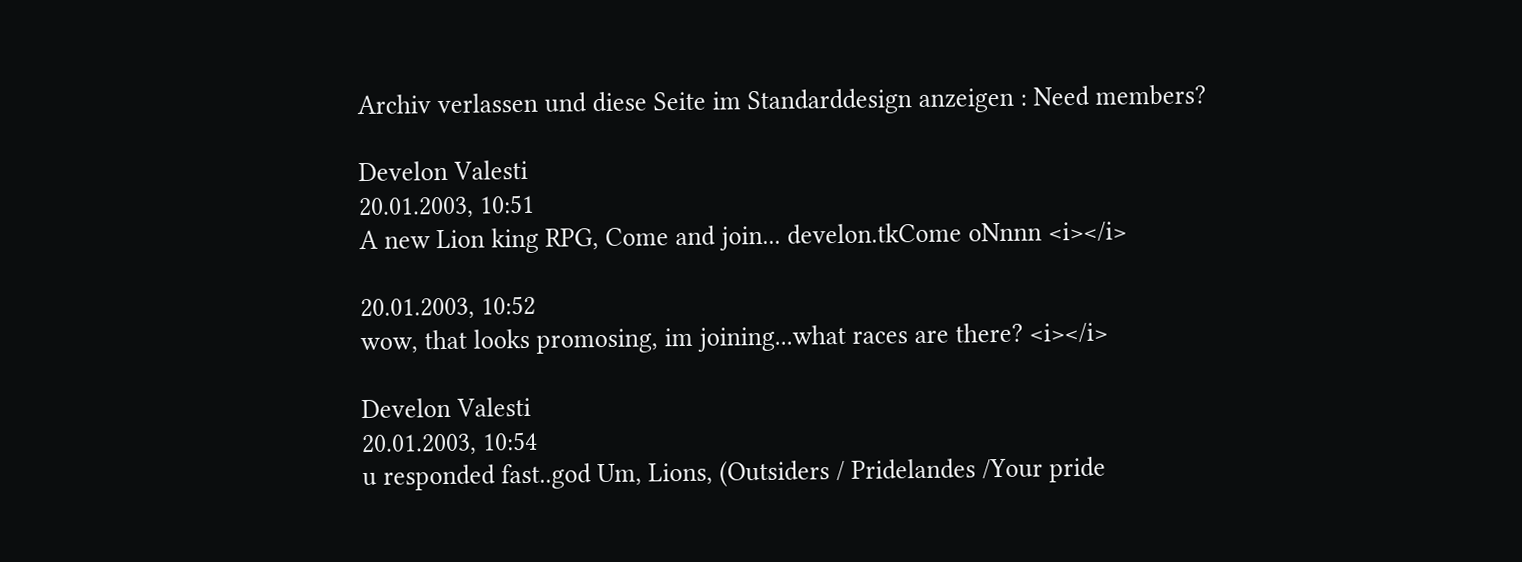Archiv verlassen und diese Seite im Standarddesign anzeigen : Need members?

Develon Valesti
20.01.2003, 10:51
A new Lion king RPG, Come and join... develon.tkCome oNnnn <i></i>

20.01.2003, 10:52
wow, that looks promosing, im joining...what races are there? <i></i>

Develon Valesti
20.01.2003, 10:54
u responded fast..god Um, Lions, (Outsiders / Pridelandes /Your pride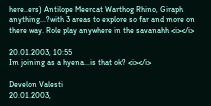here..ers) Antilope Meercat Warthog Rhino, Giraph anything...?with 3 areas to explore so far and more on there way. Role play anywhere in the savanahh <i></i>

20.01.2003, 10:55
Im joining as a hyena...is that ok? <i></i>

Develon Valesti
20.01.2003,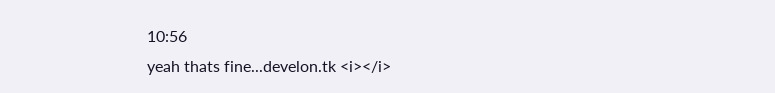10:56
yeah thats fine...develon.tk <i></i>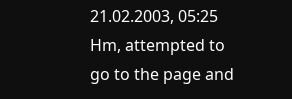21.02.2003, 05:25
Hm, attempted to go to the page and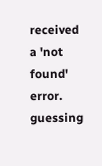received a 'not found' error. guessing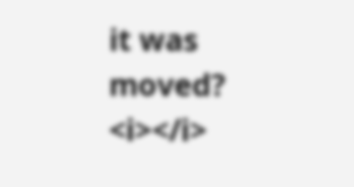it was moved? <i></i>